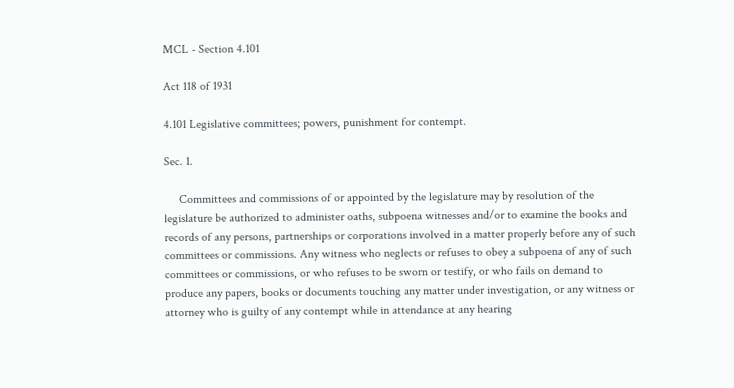MCL - Section 4.101

Act 118 of 1931

4.101 Legislative committees; powers, punishment for contempt.

Sec. 1.

     Committees and commissions of or appointed by the legislature may by resolution of the legislature be authorized to administer oaths, subpoena witnesses and/or to examine the books and records of any persons, partnerships or corporations involved in a matter properly before any of such committees or commissions. Any witness who neglects or refuses to obey a subpoena of any of such committees or commissions, or who refuses to be sworn or testify, or who fails on demand to produce any papers, books or documents touching any matter under investigation, or any witness or attorney who is guilty of any contempt while in attendance at any hearing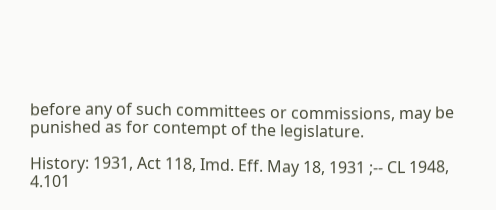before any of such committees or commissions, may be punished as for contempt of the legislature.

History: 1931, Act 118, Imd. Eff. May 18, 1931 ;-- CL 1948, 4.101